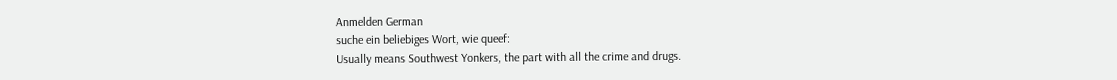Anmelden German
suche ein beliebiges Wort, wie queef:
Usually means Southwest Yonkers, the part with all the crime and drugs.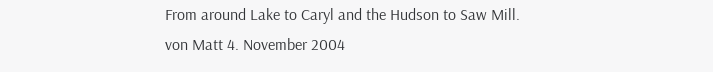From around Lake to Caryl and the Hudson to Saw Mill.
von Matt 4. November 2004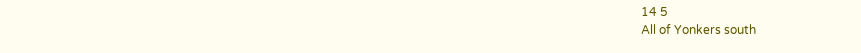14 5
All of Yonkers south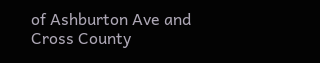of Ashburton Ave and Cross County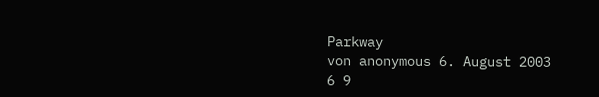Parkway
von anonymous 6. August 2003
6 9